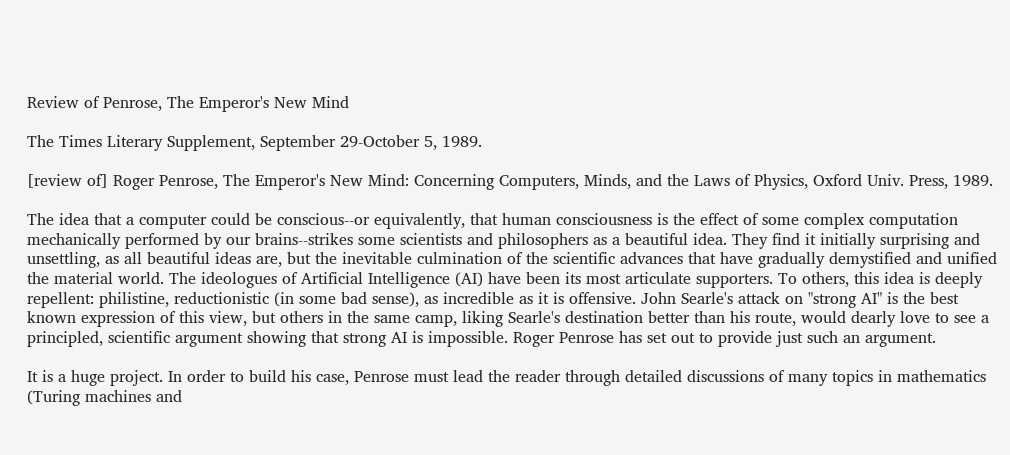Review of Penrose, The Emperor's New Mind

The Times Literary Supplement, September 29-October 5, 1989.

[review of] Roger Penrose, The Emperor's New Mind: Concerning Computers, Minds, and the Laws of Physics, Oxford Univ. Press, 1989.

The idea that a computer could be conscious--or equivalently, that human consciousness is the effect of some complex computation mechanically performed by our brains--strikes some scientists and philosophers as a beautiful idea. They find it initially surprising and unsettling, as all beautiful ideas are, but the inevitable culmination of the scientific advances that have gradually demystified and unified the material world. The ideologues of Artificial Intelligence (AI) have been its most articulate supporters. To others, this idea is deeply repellent: philistine, reductionistic (in some bad sense), as incredible as it is offensive. John Searle's attack on "strong AI" is the best known expression of this view, but others in the same camp, liking Searle's destination better than his route, would dearly love to see a principled, scientific argument showing that strong AI is impossible. Roger Penrose has set out to provide just such an argument.

It is a huge project. In order to build his case, Penrose must lead the reader through detailed discussions of many topics in mathematics (Turing machines and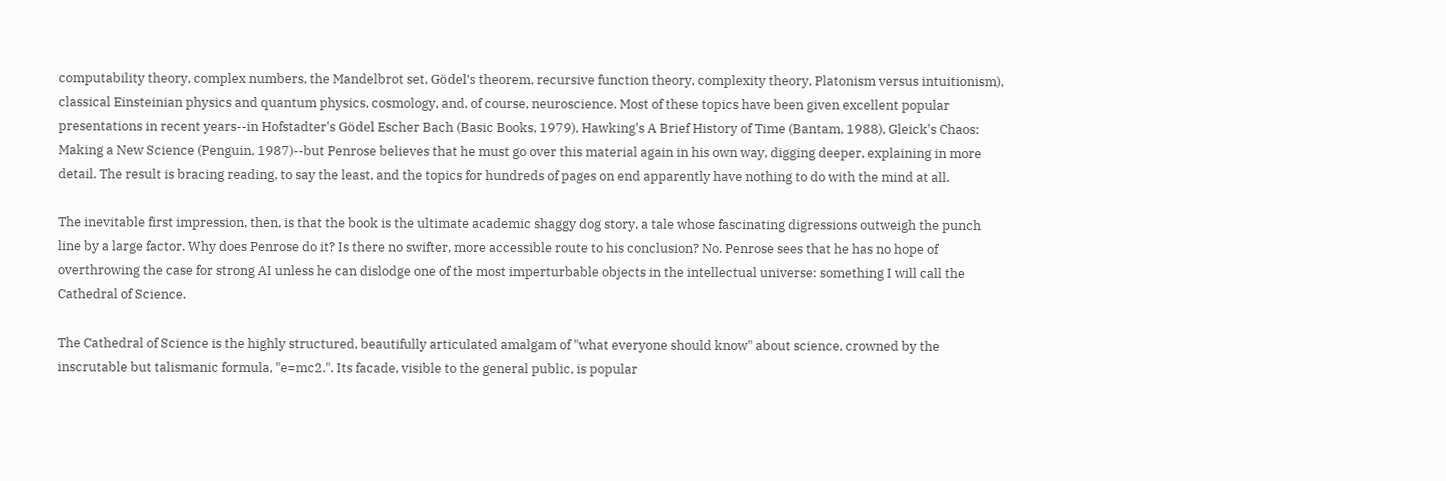computability theory, complex numbers, the Mandelbrot set, Gödel's theorem, recursive function theory, complexity theory, Platonism versus intuitionism), classical Einsteinian physics and quantum physics, cosmology, and, of course, neuroscience. Most of these topics have been given excellent popular presentations in recent years--in Hofstadter's Gödel Escher Bach (Basic Books, 1979), Hawking's A Brief History of Time (Bantam, 1988), Gleick's Chaos: Making a New Science (Penguin, 1987)--but Penrose believes that he must go over this material again in his own way, digging deeper, explaining in more detail. The result is bracing reading, to say the least, and the topics for hundreds of pages on end apparently have nothing to do with the mind at all.

The inevitable first impression, then, is that the book is the ultimate academic shaggy dog story, a tale whose fascinating digressions outweigh the punch line by a large factor. Why does Penrose do it? Is there no swifter, more accessible route to his conclusion? No. Penrose sees that he has no hope of overthrowing the case for strong AI unless he can dislodge one of the most imperturbable objects in the intellectual universe: something I will call the Cathedral of Science.

The Cathedral of Science is the highly structured, beautifully articulated amalgam of "what everyone should know" about science, crowned by the inscrutable but talismanic formula, "e=mc2.". Its facade, visible to the general public, is popular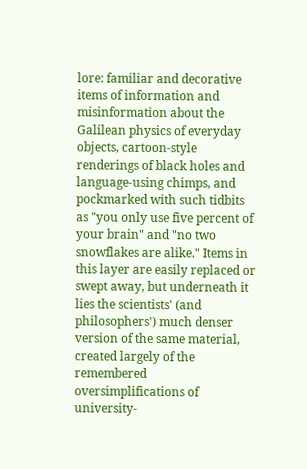lore: familiar and decorative items of information and misinformation about the Galilean physics of everyday objects, cartoon-style renderings of black holes and language-using chimps, and pockmarked with such tidbits as "you only use five percent of your brain" and "no two snowflakes are alike." Items in this layer are easily replaced or swept away, but underneath it lies the scientists' (and philosophers') much denser version of the same material, created largely of the remembered oversimplifications of university-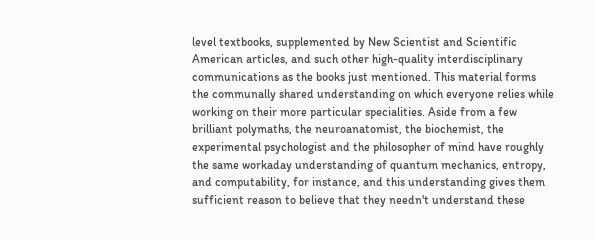level textbooks, supplemented by New Scientist and Scientific American articles, and such other high-quality interdisciplinary communications as the books just mentioned. This material forms the communally shared understanding on which everyone relies while working on their more particular specialities. Aside from a few brilliant polymaths, the neuroanatomist, the biochemist, the experimental psychologist and the philosopher of mind have roughly the same workaday understanding of quantum mechanics, entropy, and computability, for instance, and this understanding gives them sufficient reason to believe that they needn't understand these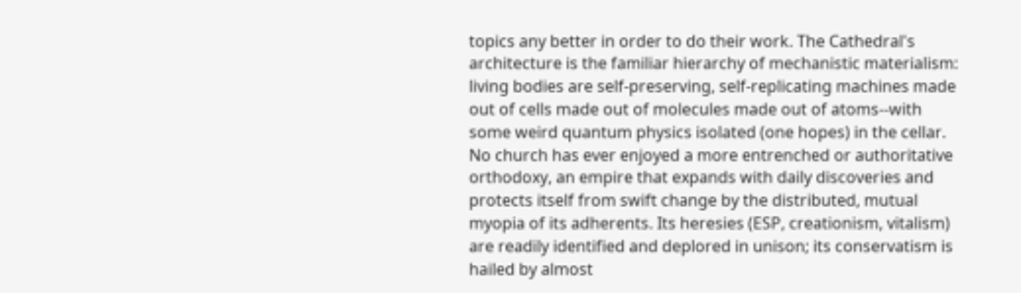topics any better in order to do their work. The Cathedral's architecture is the familiar hierarchy of mechanistic materialism: living bodies are self-preserving, self-replicating machines made out of cells made out of molecules made out of atoms--with some weird quantum physics isolated (one hopes) in the cellar. No church has ever enjoyed a more entrenched or authoritative orthodoxy, an empire that expands with daily discoveries and protects itself from swift change by the distributed, mutual myopia of its adherents. Its heresies (ESP, creationism, vitalism) are readily identified and deplored in unison; its conservatism is hailed by almost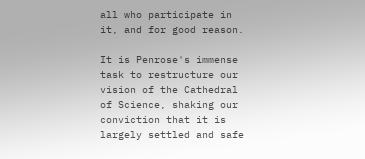all who participate in it, and for good reason.

It is Penrose's immense task to restructure our vision of the Cathedral of Science, shaking our conviction that it is largely settled and safe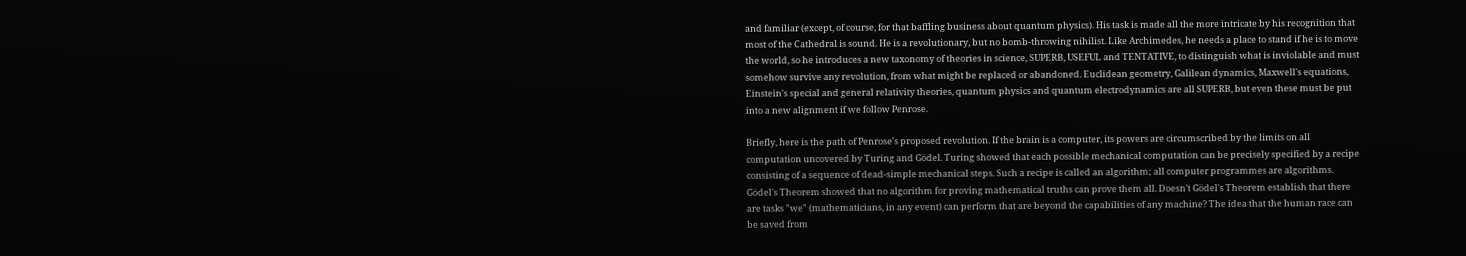and familiar (except, of course, for that baffling business about quantum physics). His task is made all the more intricate by his recognition that most of the Cathedral is sound. He is a revolutionary, but no bomb-throwing nihilist. Like Archimedes, he needs a place to stand if he is to move the world, so he introduces a new taxonomy of theories in science, SUPERB, USEFUL and TENTATIVE, to distinguish what is inviolable and must somehow survive any revolution, from what might be replaced or abandoned. Euclidean geometry, Galilean dynamics, Maxwell's equations, Einstein's special and general relativity theories, quantum physics and quantum electrodynamics are all SUPERB, but even these must be put into a new alignment if we follow Penrose.

Briefly, here is the path of Penrose's proposed revolution. If the brain is a computer, its powers are circumscribed by the limits on all computation uncovered by Turing and Gödel. Turing showed that each possible mechanical computation can be precisely specified by a recipe consisting of a sequence of dead-simple mechanical steps. Such a recipe is called an algorithm; all computer programmes are algorithms. Gödel's Theorem showed that no algorithm for proving mathematical truths can prove them all. Doesn't Gödel's Theorem establish that there are tasks "we" (mathematicians, in any event) can perform that are beyond the capabilities of any machine? The idea that the human race can be saved from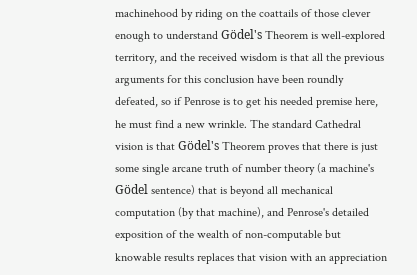machinehood by riding on the coattails of those clever enough to understand Gödel's Theorem is well-explored territory, and the received wisdom is that all the previous arguments for this conclusion have been roundly defeated, so if Penrose is to get his needed premise here, he must find a new wrinkle. The standard Cathedral vision is that Gödel's Theorem proves that there is just some single arcane truth of number theory (a machine's Gödel sentence) that is beyond all mechanical computation (by that machine), and Penrose's detailed exposition of the wealth of non-computable but knowable results replaces that vision with an appreciation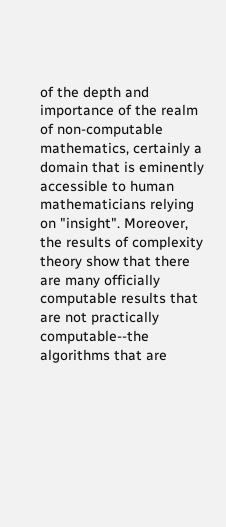of the depth and importance of the realm of non-computable mathematics, certainly a domain that is eminently accessible to human mathematicians relying on "insight". Moreover, the results of complexity theory show that there are many officially computable results that are not practically computable--the algorithms that are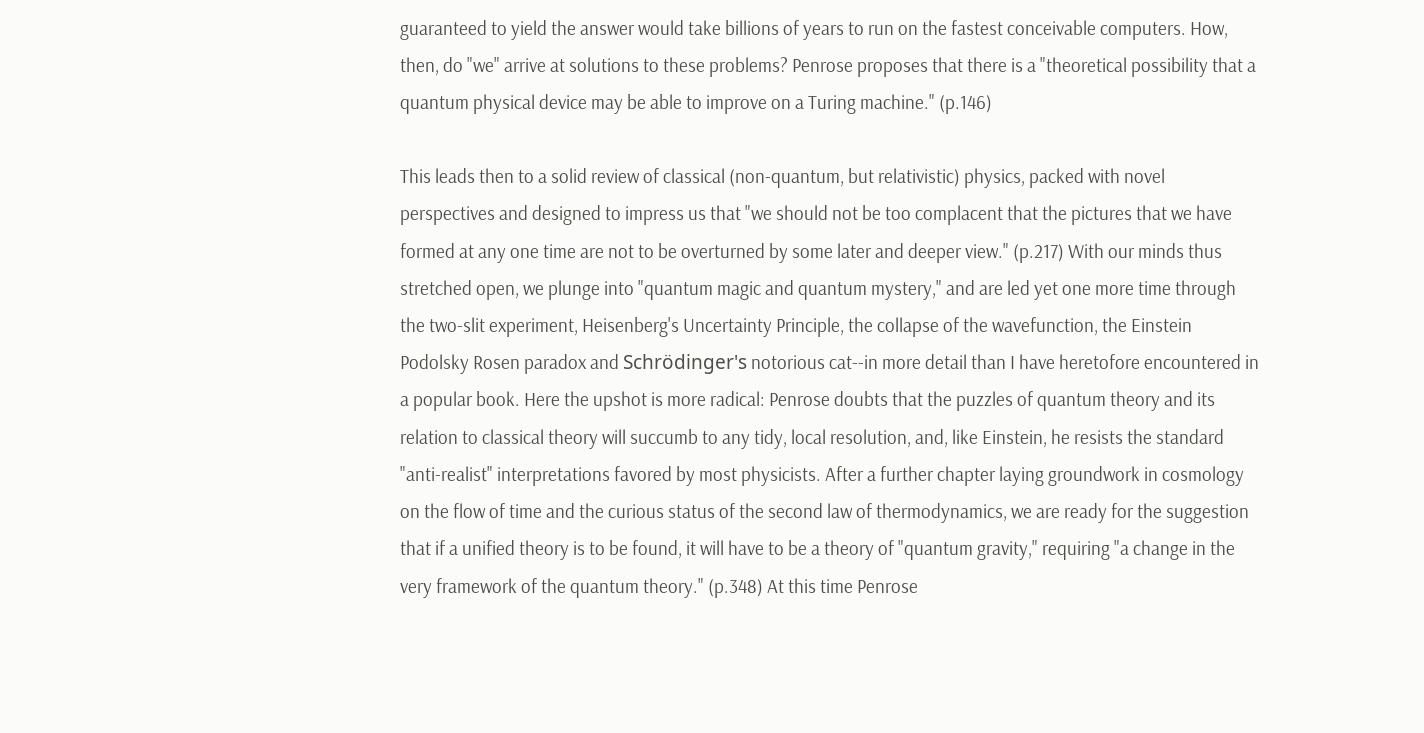guaranteed to yield the answer would take billions of years to run on the fastest conceivable computers. How, then, do "we" arrive at solutions to these problems? Penrose proposes that there is a "theoretical possibility that a quantum physical device may be able to improve on a Turing machine." (p.146)

This leads then to a solid review of classical (non-quantum, but relativistic) physics, packed with novel perspectives and designed to impress us that "we should not be too complacent that the pictures that we have formed at any one time are not to be overturned by some later and deeper view." (p.217) With our minds thus stretched open, we plunge into "quantum magic and quantum mystery," and are led yet one more time through the two-slit experiment, Heisenberg's Uncertainty Principle, the collapse of the wavefunction, the Einstein Podolsky Rosen paradox and Schrödinger's notorious cat--in more detail than I have heretofore encountered in a popular book. Here the upshot is more radical: Penrose doubts that the puzzles of quantum theory and its relation to classical theory will succumb to any tidy, local resolution, and, like Einstein, he resists the standard "anti-realist" interpretations favored by most physicists. After a further chapter laying groundwork in cosmology on the flow of time and the curious status of the second law of thermodynamics, we are ready for the suggestion that if a unified theory is to be found, it will have to be a theory of "quantum gravity," requiring "a change in the very framework of the quantum theory." (p.348) At this time Penrose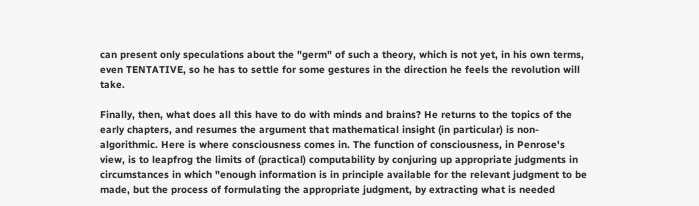can present only speculations about the "germ" of such a theory, which is not yet, in his own terms, even TENTATIVE, so he has to settle for some gestures in the direction he feels the revolution will take.

Finally, then, what does all this have to do with minds and brains? He returns to the topics of the early chapters, and resumes the argument that mathematical insight (in particular) is non-algorithmic. Here is where consciousness comes in. The function of consciousness, in Penrose's view, is to leapfrog the limits of (practical) computability by conjuring up appropriate judgments in circumstances in which "enough information is in principle available for the relevant judgment to be made, but the process of formulating the appropriate judgment, by extracting what is needed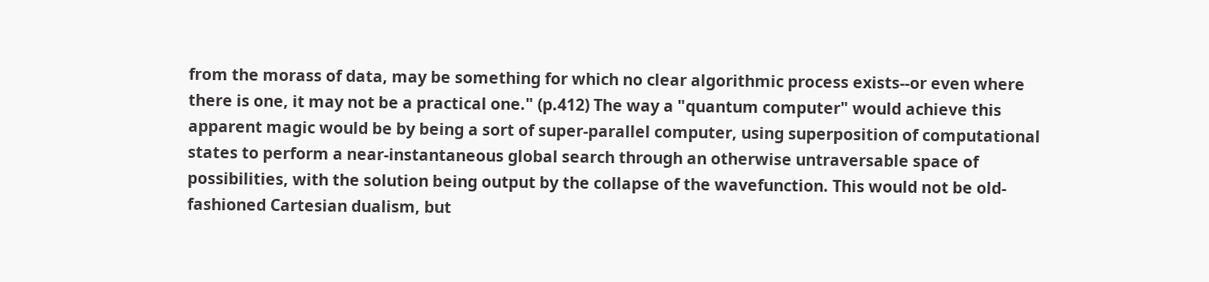from the morass of data, may be something for which no clear algorithmic process exists--or even where there is one, it may not be a practical one." (p.412) The way a "quantum computer" would achieve this apparent magic would be by being a sort of super-parallel computer, using superposition of computational states to perform a near-instantaneous global search through an otherwise untraversable space of possibilities, with the solution being output by the collapse of the wavefunction. This would not be old-fashioned Cartesian dualism, but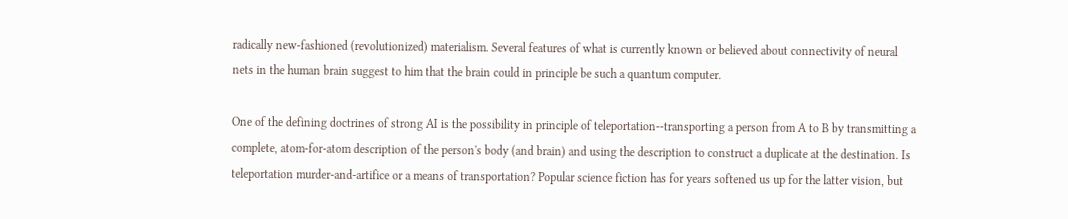radically new-fashioned (revolutionized) materialism. Several features of what is currently known or believed about connectivity of neural nets in the human brain suggest to him that the brain could in principle be such a quantum computer.

One of the defining doctrines of strong AI is the possibility in principle of teleportation--transporting a person from A to B by transmitting a complete, atom-for-atom description of the person's body (and brain) and using the description to construct a duplicate at the destination. Is teleportation murder-and-artifice or a means of transportation? Popular science fiction has for years softened us up for the latter vision, but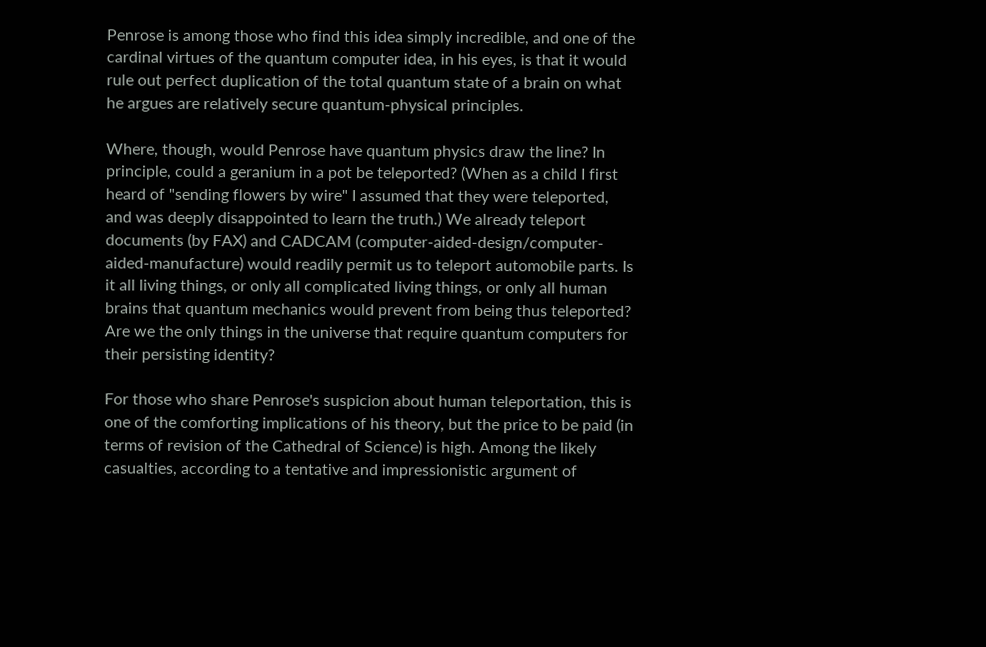Penrose is among those who find this idea simply incredible, and one of the cardinal virtues of the quantum computer idea, in his eyes, is that it would rule out perfect duplication of the total quantum state of a brain on what he argues are relatively secure quantum-physical principles.

Where, though, would Penrose have quantum physics draw the line? In principle, could a geranium in a pot be teleported? (When as a child I first heard of "sending flowers by wire" I assumed that they were teleported, and was deeply disappointed to learn the truth.) We already teleport documents (by FAX) and CADCAM (computer-aided-design/computer-aided-manufacture) would readily permit us to teleport automobile parts. Is it all living things, or only all complicated living things, or only all human brains that quantum mechanics would prevent from being thus teleported? Are we the only things in the universe that require quantum computers for their persisting identity?

For those who share Penrose's suspicion about human teleportation, this is one of the comforting implications of his theory, but the price to be paid (in terms of revision of the Cathedral of Science) is high. Among the likely casualties, according to a tentative and impressionistic argument of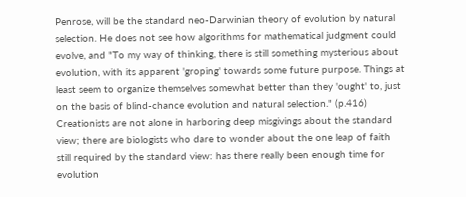Penrose, will be the standard neo-Darwinian theory of evolution by natural selection. He does not see how algorithms for mathematical judgment could evolve, and "To my way of thinking, there is still something mysterious about evolution, with its apparent 'groping' towards some future purpose. Things at least seem to organize themselves somewhat better than they 'ought' to, just on the basis of blind-chance evolution and natural selection." (p.416) Creationists are not alone in harboring deep misgivings about the standard view; there are biologists who dare to wonder about the one leap of faith still required by the standard view: has there really been enough time for evolution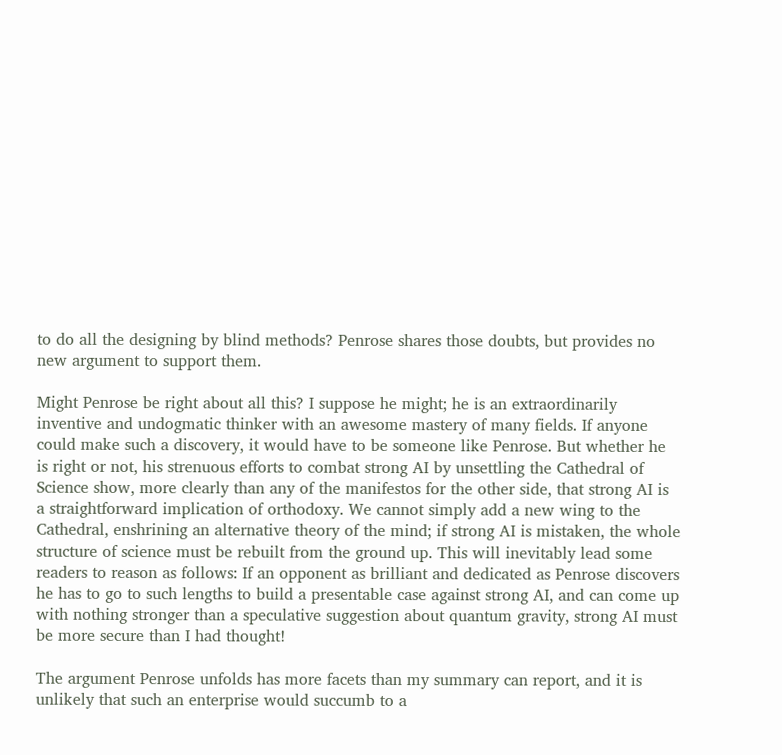to do all the designing by blind methods? Penrose shares those doubts, but provides no new argument to support them.

Might Penrose be right about all this? I suppose he might; he is an extraordinarily inventive and undogmatic thinker with an awesome mastery of many fields. If anyone could make such a discovery, it would have to be someone like Penrose. But whether he is right or not, his strenuous efforts to combat strong AI by unsettling the Cathedral of Science show, more clearly than any of the manifestos for the other side, that strong AI is a straightforward implication of orthodoxy. We cannot simply add a new wing to the Cathedral, enshrining an alternative theory of the mind; if strong AI is mistaken, the whole structure of science must be rebuilt from the ground up. This will inevitably lead some readers to reason as follows: If an opponent as brilliant and dedicated as Penrose discovers he has to go to such lengths to build a presentable case against strong AI, and can come up with nothing stronger than a speculative suggestion about quantum gravity, strong AI must be more secure than I had thought!

The argument Penrose unfolds has more facets than my summary can report, and it is unlikely that such an enterprise would succumb to a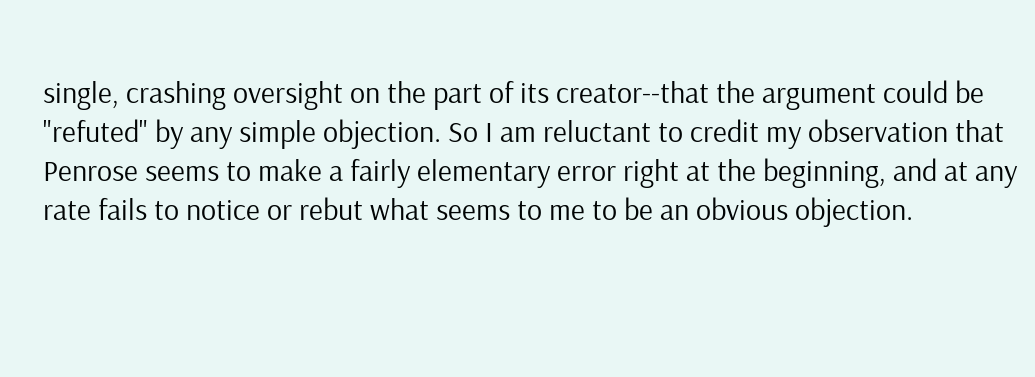single, crashing oversight on the part of its creator--that the argument could be "refuted" by any simple objection. So I am reluctant to credit my observation that Penrose seems to make a fairly elementary error right at the beginning, and at any rate fails to notice or rebut what seems to me to be an obvious objection.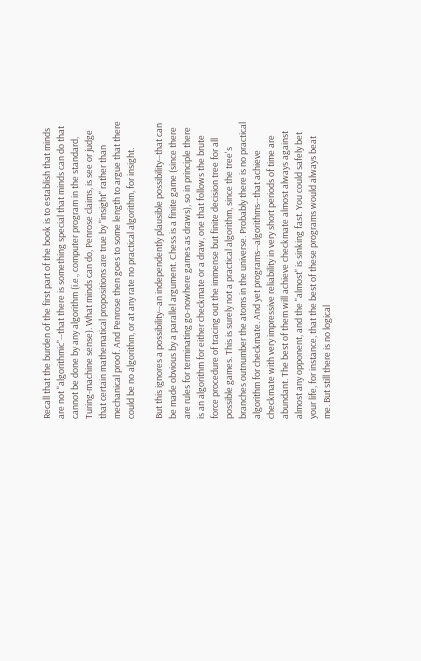Recall that the burden of the first part of the book is to establish that minds are not "algorithmic"--that there is something special that minds can do that cannot be done by any algorithm (i.e., computer program in the standard, Turing-machine sense). What minds can do, Penrose claims, is see or judge that certain mathematical propositions are true by "insight" rather than mechanical proof. And Penrose then goes to some length to argue that there could be no algorithm, or at any rate no practical algorithm, for insight.

But this ignores a possibility--an independently plausible possibility--that can be made obvious by a parallel argument. Chess is a finite game (since there are rules for terminating go-nowhere games as draws), so in principle there is an algorithm for either checkmate or a draw, one that follows the brute force procedure of tracing out the immense but finite decision tree for all possible games. This is surely not a practical algorithm, since the tree's branches outnumber the atoms in the universe. Probably there is no practical algorithm for checkmate. And yet programs--algorithms--that achieve checkmate with very impressive reliability in very short periods of time are abundant. The best of them will achieve checkmate almost always against almost any opponent, and the "almost" is sinking fast. You could safely bet your life, for instance, that the best of these programs would always beat me. But still there is no logical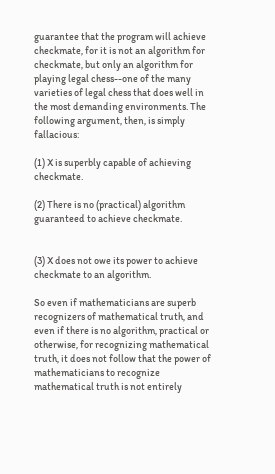guarantee that the program will achieve checkmate, for it is not an algorithm for checkmate, but only an algorithm for playing legal chess--one of the many varieties of legal chess that does well in the most demanding environments. The following argument, then, is simply fallacious:

(1) X is superbly capable of achieving checkmate.

(2) There is no (practical) algorithm guaranteed to achieve checkmate.


(3) X does not owe its power to achieve checkmate to an algorithm.

So even if mathematicians are superb recognizers of mathematical truth, and even if there is no algorithm, practical or otherwise, for recognizing mathematical truth, it does not follow that the power of mathematicians to recognize mathematical truth is not entirely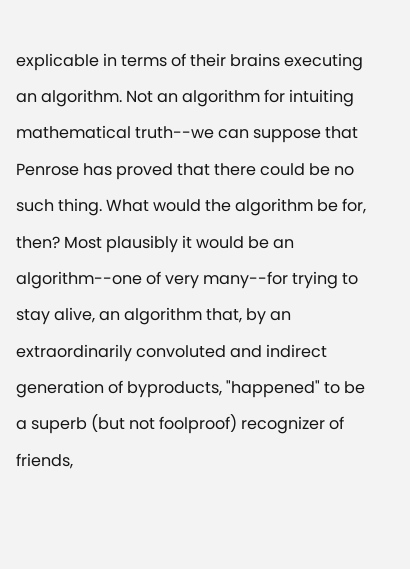explicable in terms of their brains executing an algorithm. Not an algorithm for intuiting mathematical truth--we can suppose that Penrose has proved that there could be no such thing. What would the algorithm be for, then? Most plausibly it would be an algorithm--one of very many--for trying to stay alive, an algorithm that, by an extraordinarily convoluted and indirect generation of byproducts, "happened" to be a superb (but not foolproof) recognizer of friends,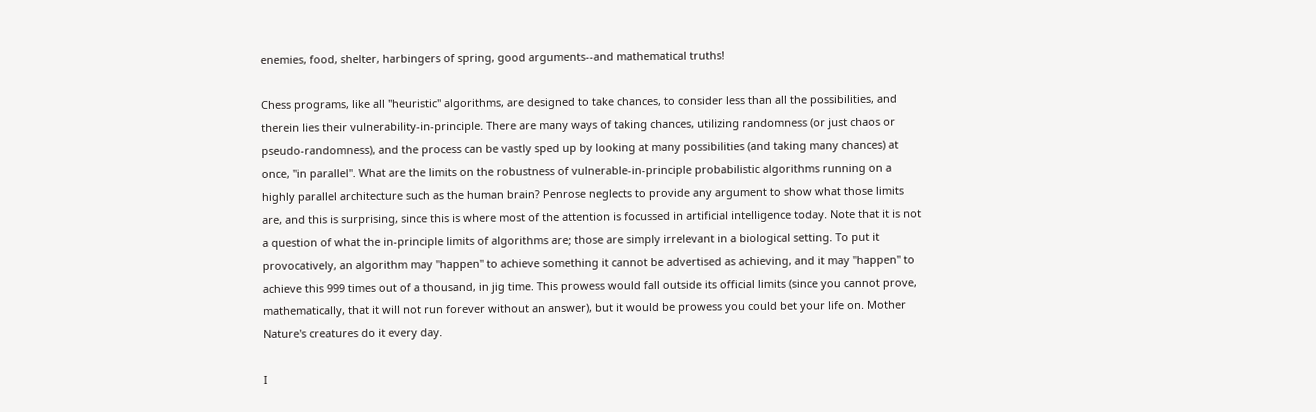enemies, food, shelter, harbingers of spring, good arguments--and mathematical truths!

Chess programs, like all "heuristic" algorithms, are designed to take chances, to consider less than all the possibilities, and therein lies their vulnerability-in-principle. There are many ways of taking chances, utilizing randomness (or just chaos or pseudo-randomness), and the process can be vastly sped up by looking at many possibilities (and taking many chances) at once, "in parallel". What are the limits on the robustness of vulnerable-in-principle probabilistic algorithms running on a highly parallel architecture such as the human brain? Penrose neglects to provide any argument to show what those limits are, and this is surprising, since this is where most of the attention is focussed in artificial intelligence today. Note that it is not a question of what the in-principle limits of algorithms are; those are simply irrelevant in a biological setting. To put it provocatively, an algorithm may "happen" to achieve something it cannot be advertised as achieving, and it may "happen" to achieve this 999 times out of a thousand, in jig time. This prowess would fall outside its official limits (since you cannot prove, mathematically, that it will not run forever without an answer), but it would be prowess you could bet your life on. Mother Nature's creatures do it every day.

I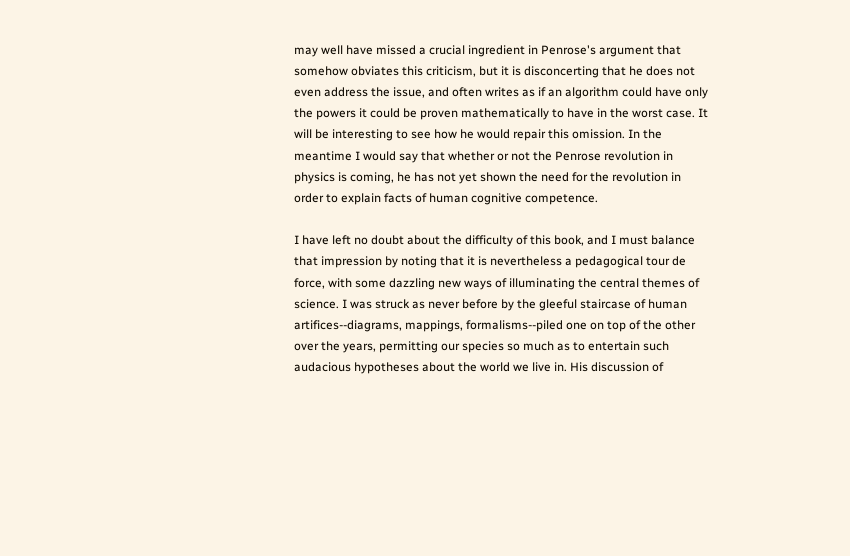may well have missed a crucial ingredient in Penrose's argument that somehow obviates this criticism, but it is disconcerting that he does not even address the issue, and often writes as if an algorithm could have only the powers it could be proven mathematically to have in the worst case. It will be interesting to see how he would repair this omission. In the meantime I would say that whether or not the Penrose revolution in physics is coming, he has not yet shown the need for the revolution in order to explain facts of human cognitive competence.

I have left no doubt about the difficulty of this book, and I must balance that impression by noting that it is nevertheless a pedagogical tour de force, with some dazzling new ways of illuminating the central themes of science. I was struck as never before by the gleeful staircase of human artifices--diagrams, mappings, formalisms--piled one on top of the other over the years, permitting our species so much as to entertain such audacious hypotheses about the world we live in. His discussion of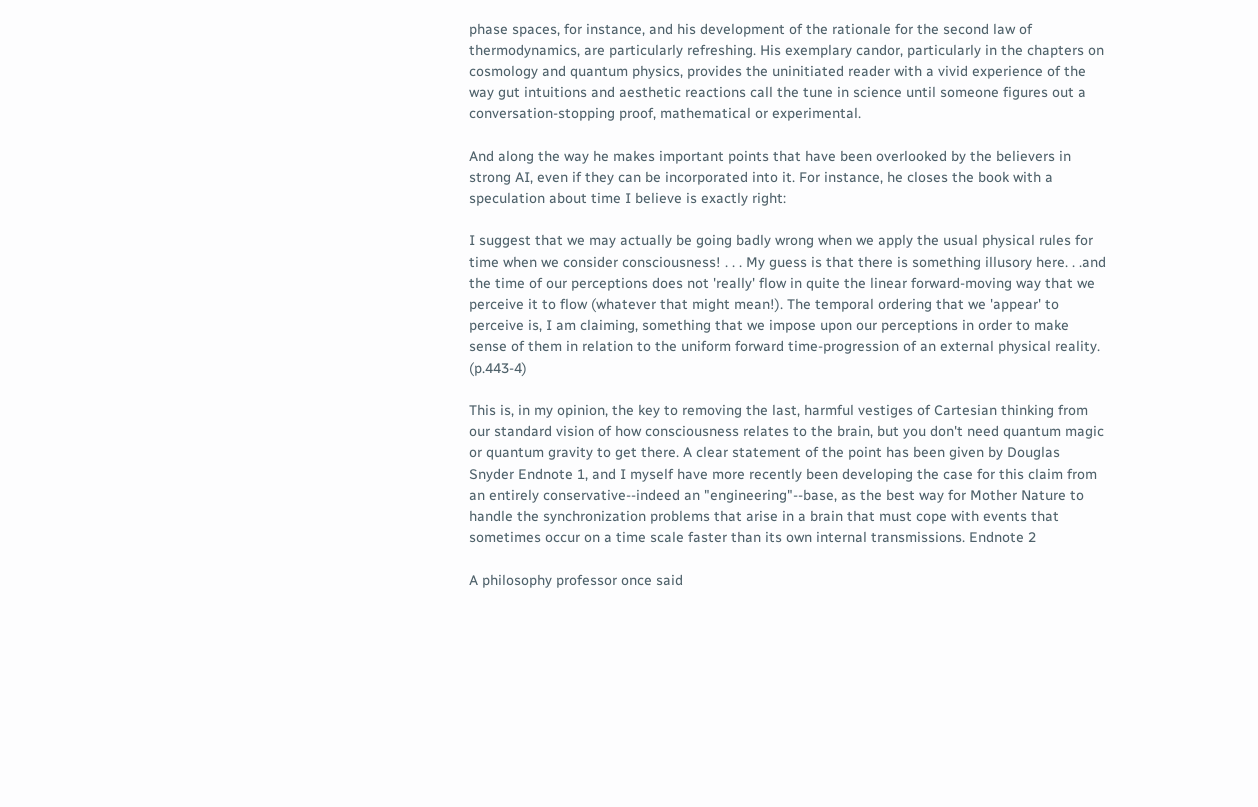phase spaces, for instance, and his development of the rationale for the second law of thermodynamics, are particularly refreshing. His exemplary candor, particularly in the chapters on cosmology and quantum physics, provides the uninitiated reader with a vivid experience of the way gut intuitions and aesthetic reactions call the tune in science until someone figures out a conversation-stopping proof, mathematical or experimental.

And along the way he makes important points that have been overlooked by the believers in strong AI, even if they can be incorporated into it. For instance, he closes the book with a speculation about time I believe is exactly right:

I suggest that we may actually be going badly wrong when we apply the usual physical rules for time when we consider consciousness! . . . My guess is that there is something illusory here. . .and the time of our perceptions does not 'really' flow in quite the linear forward-moving way that we perceive it to flow (whatever that might mean!). The temporal ordering that we 'appear' to perceive is, I am claiming, something that we impose upon our perceptions in order to make sense of them in relation to the uniform forward time-progression of an external physical reality. (p.443-4)

This is, in my opinion, the key to removing the last, harmful vestiges of Cartesian thinking from our standard vision of how consciousness relates to the brain, but you don't need quantum magic or quantum gravity to get there. A clear statement of the point has been given by Douglas Snyder Endnote 1, and I myself have more recently been developing the case for this claim from an entirely conservative--indeed an "engineering"--base, as the best way for Mother Nature to handle the synchronization problems that arise in a brain that must cope with events that sometimes occur on a time scale faster than its own internal transmissions. Endnote 2

A philosophy professor once said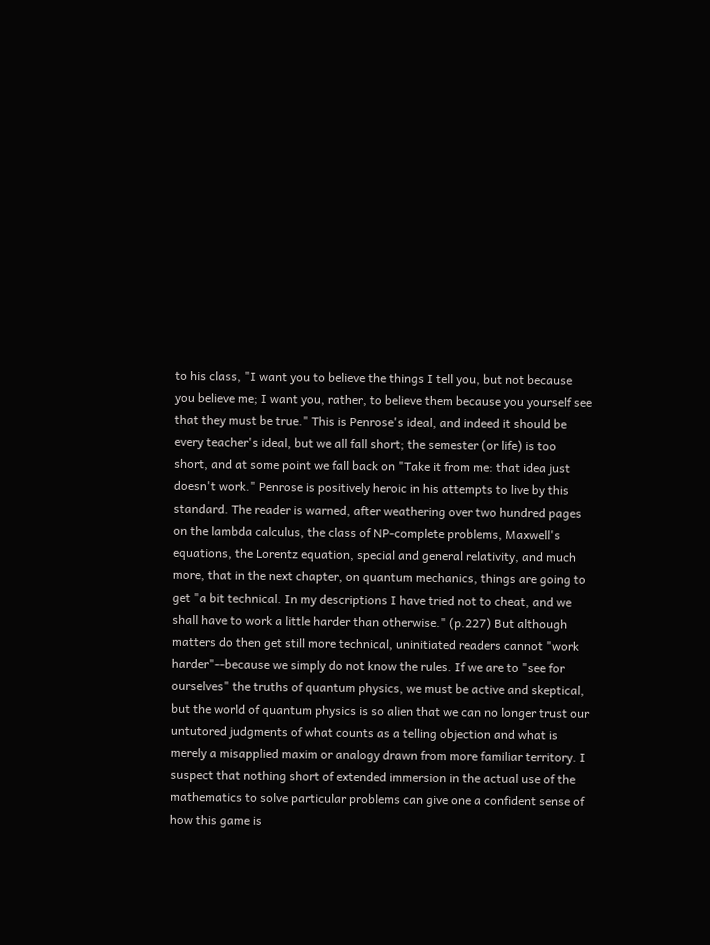to his class, "I want you to believe the things I tell you, but not because you believe me; I want you, rather, to believe them because you yourself see that they must be true." This is Penrose's ideal, and indeed it should be every teacher's ideal, but we all fall short; the semester (or life) is too short, and at some point we fall back on "Take it from me: that idea just doesn't work." Penrose is positively heroic in his attempts to live by this standard. The reader is warned, after weathering over two hundred pages on the lambda calculus, the class of NP-complete problems, Maxwell's equations, the Lorentz equation, special and general relativity, and much more, that in the next chapter, on quantum mechanics, things are going to get "a bit technical. In my descriptions I have tried not to cheat, and we shall have to work a little harder than otherwise." (p.227) But although matters do then get still more technical, uninitiated readers cannot "work harder"--because we simply do not know the rules. If we are to "see for ourselves" the truths of quantum physics, we must be active and skeptical, but the world of quantum physics is so alien that we can no longer trust our untutored judgments of what counts as a telling objection and what is merely a misapplied maxim or analogy drawn from more familiar territory. I suspect that nothing short of extended immersion in the actual use of the mathematics to solve particular problems can give one a confident sense of how this game is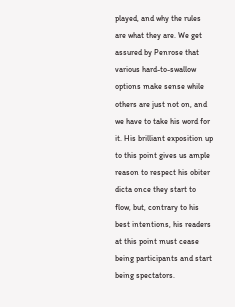played, and why the rules are what they are. We get assured by Penrose that various hard-to-swallow options make sense while others are just not on, and we have to take his word for it. His brilliant exposition up to this point gives us ample reason to respect his obiter dicta once they start to flow, but, contrary to his best intentions, his readers at this point must cease being participants and start being spectators.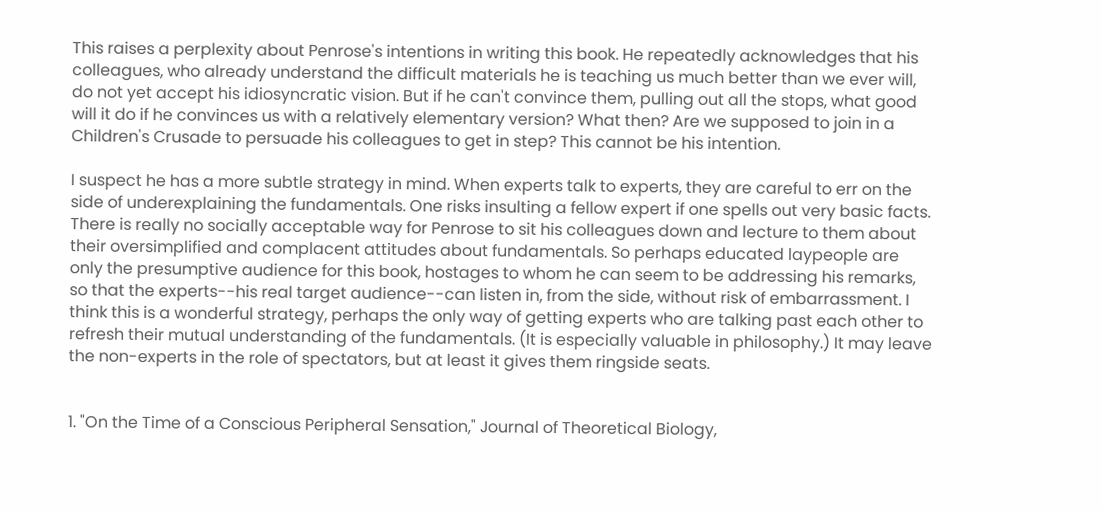This raises a perplexity about Penrose's intentions in writing this book. He repeatedly acknowledges that his colleagues, who already understand the difficult materials he is teaching us much better than we ever will, do not yet accept his idiosyncratic vision. But if he can't convince them, pulling out all the stops, what good will it do if he convinces us with a relatively elementary version? What then? Are we supposed to join in a Children's Crusade to persuade his colleagues to get in step? This cannot be his intention.

I suspect he has a more subtle strategy in mind. When experts talk to experts, they are careful to err on the side of underexplaining the fundamentals. One risks insulting a fellow expert if one spells out very basic facts. There is really no socially acceptable way for Penrose to sit his colleagues down and lecture to them about their oversimplified and complacent attitudes about fundamentals. So perhaps educated laypeople are only the presumptive audience for this book, hostages to whom he can seem to be addressing his remarks, so that the experts--his real target audience--can listen in, from the side, without risk of embarrassment. I think this is a wonderful strategy, perhaps the only way of getting experts who are talking past each other to refresh their mutual understanding of the fundamentals. (It is especially valuable in philosophy.) It may leave the non-experts in the role of spectators, but at least it gives them ringside seats.


1. "On the Time of a Conscious Peripheral Sensation," Journal of Theoretical Biology,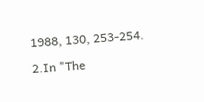1988, 130, 253-254.

2.In "The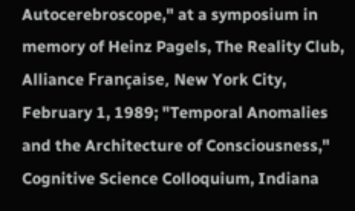Autocerebroscope," at a symposium in memory of Heinz Pagels, The Reality Club, Alliance Française, New York City, February 1, 1989; "Temporal Anomalies and the Architecture of Consciousness," Cognitive Science Colloquium, Indiana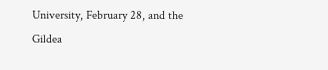University, February 28, and the Gildea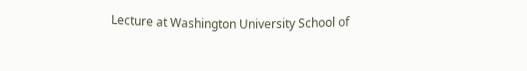Lecture at Washington University School of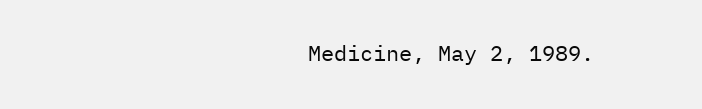Medicine, May 2, 1989.